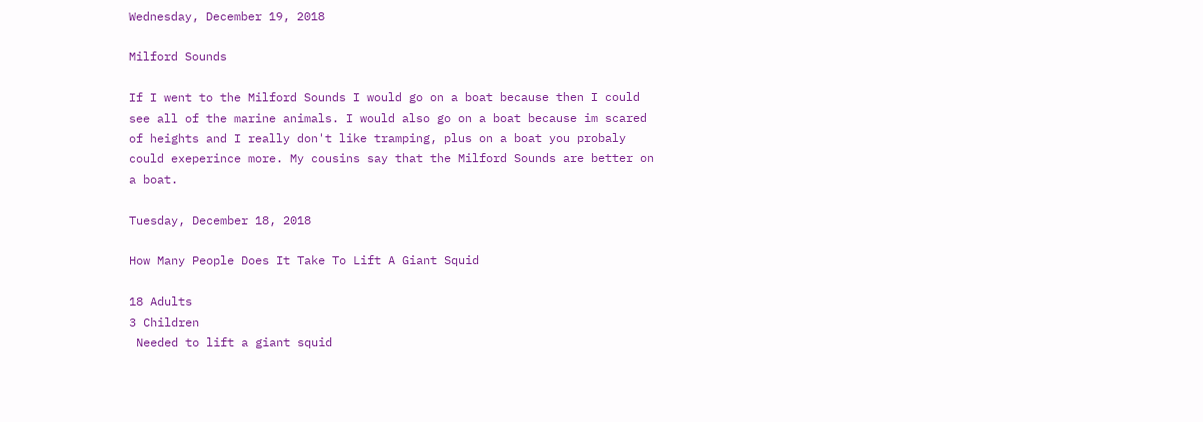Wednesday, December 19, 2018

Milford Sounds

If I went to the Milford Sounds I would go on a boat because then I could see all of the marine animals. I would also go on a boat because im scared of heights and I really don't like tramping, plus on a boat you probaly could exeperince more. My cousins say that the Milford Sounds are better on a boat.

Tuesday, December 18, 2018

How Many People Does It Take To Lift A Giant Squid

18 Adults
3 Children
 Needed to lift a giant squid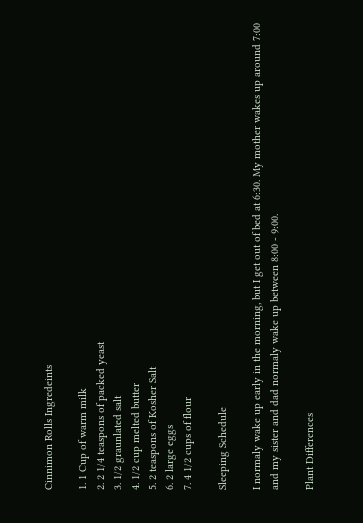Cinnimon Rolls Ingredeints

1. 1 Cup of warm milk
2. 2 1/4 teaspons of packed yeast
3. 1/2 graunlated salt
4. 1/2 cup melted butter
5. 2 teaspons of Kosher Salt
6. 2 large eggs
7. 4 1/2 cups of flour

Sleeping Schedule

I normaly wake up early in the morning, but I get out of bed at 6:30. My mother wakes up around 7:00 and my sister and dad normaly wake up between 8:00 - 9:00.

Plant Differences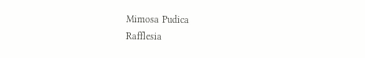Mimosa Pudica                                                                                                                          Rafflesia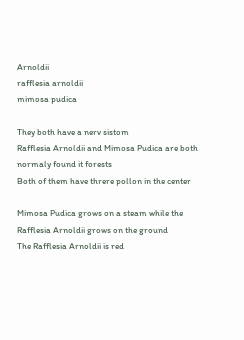Arnoldii
rafflesia arnoldii
mimosa pudica

They both have a nerv sistom
Rafflesia Arnoldii and Mimosa Pudica are both normaly found it forests
Both of them have threre pollon in the center

Mimosa Pudica grows on a steam while the Rafflesia Arnoldii grows on the ground
The Rafflesia Arnoldii is red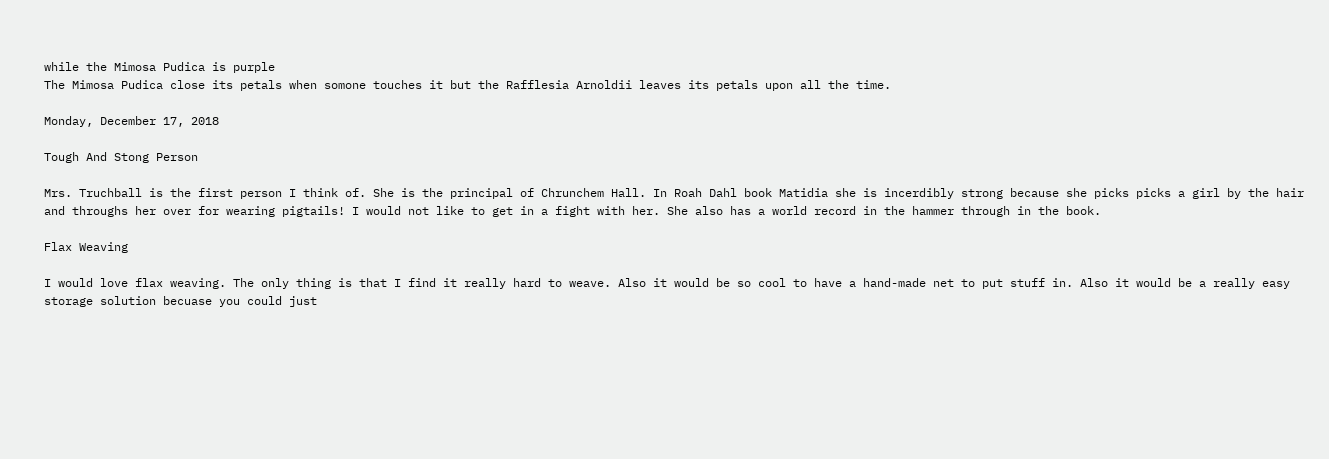while the Mimosa Pudica is purple
The Mimosa Pudica close its petals when somone touches it but the Rafflesia Arnoldii leaves its petals upon all the time.

Monday, December 17, 2018

Tough And Stong Person

Mrs. Truchball is the first person I think of. She is the principal of Chrunchem Hall. In Roah Dahl book Matidia she is incerdibly strong because she picks picks a girl by the hair and throughs her over for wearing pigtails! I would not like to get in a fight with her. She also has a world record in the hammer through in the book.

Flax Weaving

I would love flax weaving. The only thing is that I find it really hard to weave. Also it would be so cool to have a hand-made net to put stuff in. Also it would be a really easy storage solution becuase you could just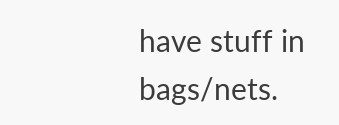have stuff in bags/nets.